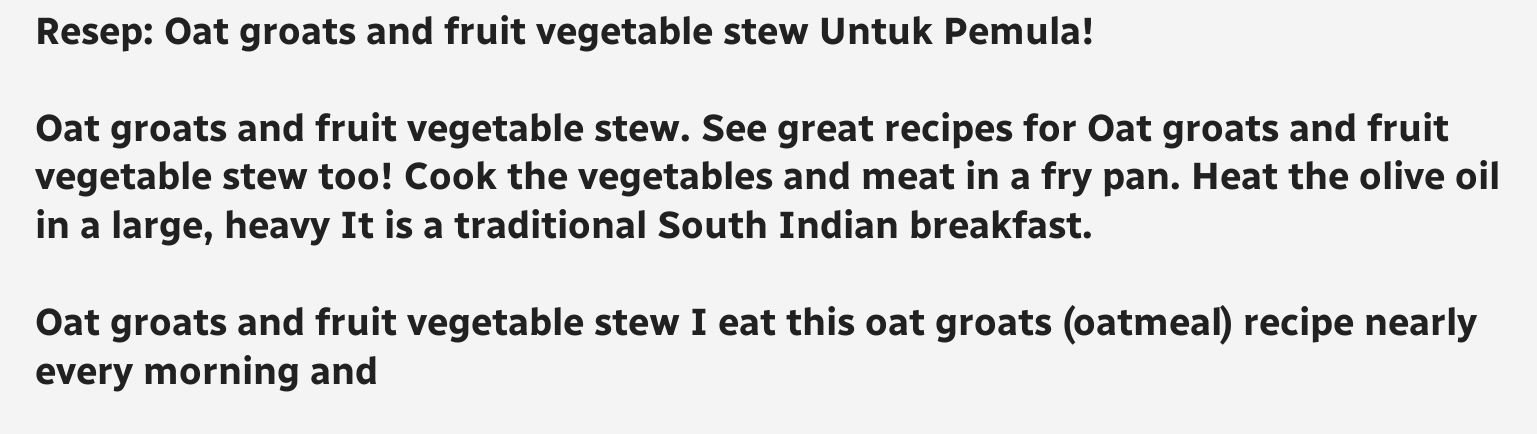Resep: Oat groats and fruit vegetable stew Untuk Pemula!

Oat groats and fruit vegetable stew. See great recipes for Oat groats and fruit vegetable stew too! Cook the vegetables and meat in a fry pan. Heat the olive oil in a large, heavy It is a traditional South Indian breakfast.

Oat groats and fruit vegetable stew I eat this oat groats (oatmeal) recipe nearly every morning and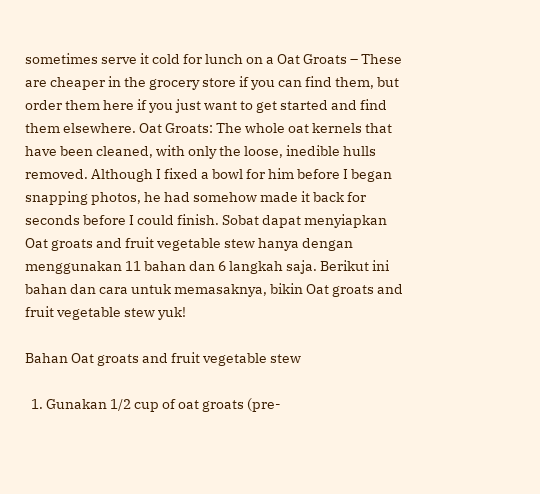sometimes serve it cold for lunch on a Oat Groats – These are cheaper in the grocery store if you can find them, but order them here if you just want to get started and find them elsewhere. Oat Groats: The whole oat kernels that have been cleaned, with only the loose, inedible hulls removed. Although I fixed a bowl for him before I began snapping photos, he had somehow made it back for seconds before I could finish. Sobat dapat menyiapkan Oat groats and fruit vegetable stew hanya dengan menggunakan 11 bahan dan 6 langkah saja. Berikut ini bahan dan cara untuk memasaknya, bikin Oat groats and fruit vegetable stew yuk!

Bahan Oat groats and fruit vegetable stew

  1. Gunakan 1/2 cup of oat groats (pre-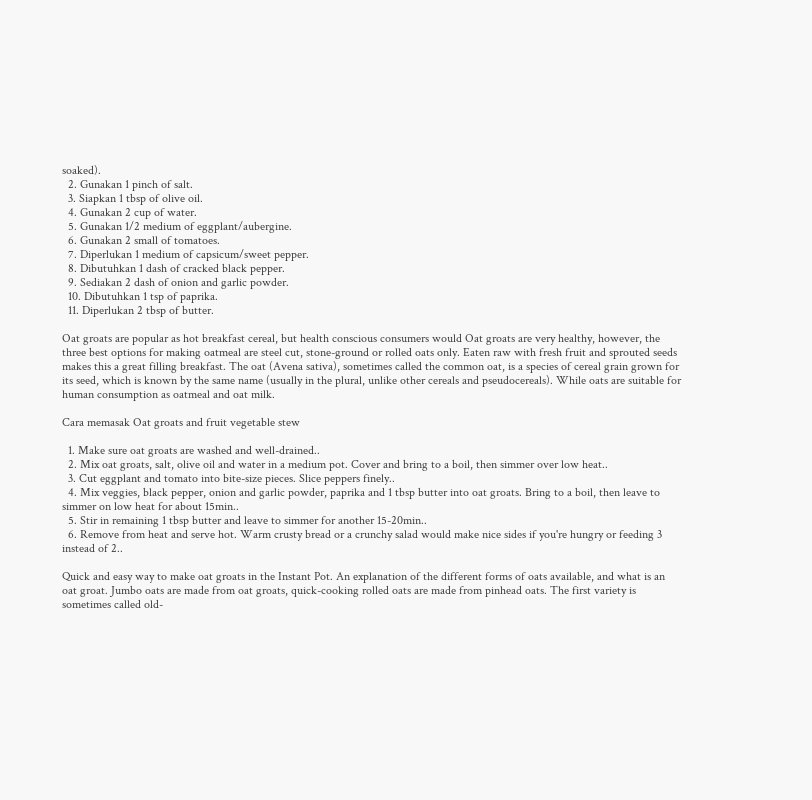soaked).
  2. Gunakan 1 pinch of salt.
  3. Siapkan 1 tbsp of olive oil.
  4. Gunakan 2 cup of water.
  5. Gunakan 1/2 medium of eggplant/aubergine.
  6. Gunakan 2 small of tomatoes.
  7. Diperlukan 1 medium of capsicum/sweet pepper.
  8. Dibutuhkan 1 dash of cracked black pepper.
  9. Sediakan 2 dash of onion and garlic powder.
  10. Dibutuhkan 1 tsp of paprika.
  11. Diperlukan 2 tbsp of butter.

Oat groats are popular as hot breakfast cereal, but health conscious consumers would Oat groats are very healthy, however, the three best options for making oatmeal are steel cut, stone-ground or rolled oats only. Eaten raw with fresh fruit and sprouted seeds makes this a great filling breakfast. The oat (Avena sativa), sometimes called the common oat, is a species of cereal grain grown for its seed, which is known by the same name (usually in the plural, unlike other cereals and pseudocereals). While oats are suitable for human consumption as oatmeal and oat milk.

Cara memasak Oat groats and fruit vegetable stew

  1. Make sure oat groats are washed and well-drained..
  2. Mix oat groats, salt, olive oil and water in a medium pot. Cover and bring to a boil, then simmer over low heat..
  3. Cut eggplant and tomato into bite-size pieces. Slice peppers finely..
  4. Mix veggies, black pepper, onion and garlic powder, paprika and 1 tbsp butter into oat groats. Bring to a boil, then leave to simmer on low heat for about 15min..
  5. Stir in remaining 1 tbsp butter and leave to simmer for another 15-20min..
  6. Remove from heat and serve hot. Warm crusty bread or a crunchy salad would make nice sides if you're hungry or feeding 3 instead of 2..

Quick and easy way to make oat groats in the Instant Pot. An explanation of the different forms of oats available, and what is an oat groat. Jumbo oats are made from oat groats, quick-cooking rolled oats are made from pinhead oats. The first variety is sometimes called old-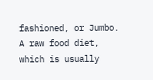fashioned, or Jumbo. A raw food diet, which is usually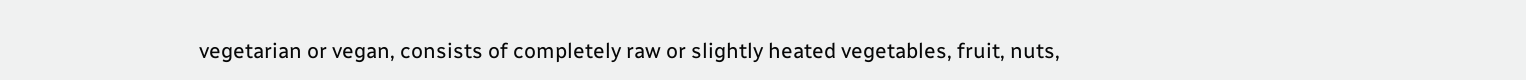vegetarian or vegan, consists of completely raw or slightly heated vegetables, fruit, nuts,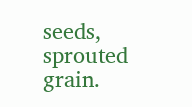seeds, sprouted grain.